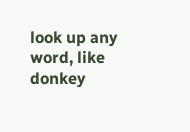look up any word, like donkey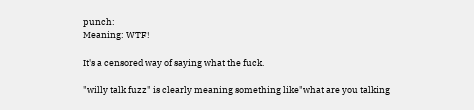punch:
Meaning: WTF!

It's a censored way of saying what the fuck.

"willy talk fuzz" is clearly meaning something like"what are you talking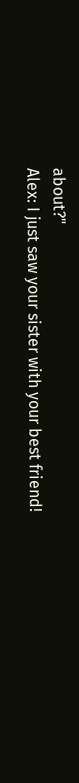about?"
Alex: I just saw your sister with your best friend!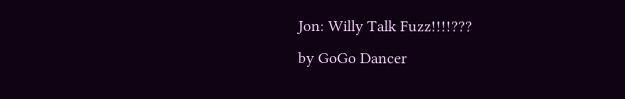Jon: Willy Talk Fuzz!!!!???
by GoGo Dancer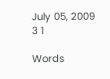July 05, 2009
3 1

Words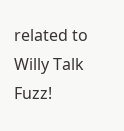related to Willy Talk Fuzz!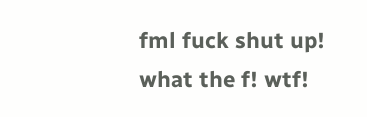fml fuck shut up! what the f! wtf!